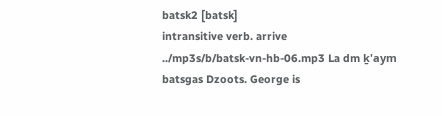batsk2 [batsk]
intransitive verb. arrive
../mp3s/b/batsk-vn-hb-06.mp3 La dm ḵ'aym batsgas Dzoots. George is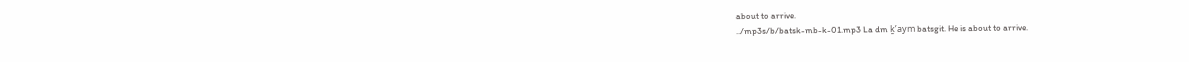about to arrive.
../mp3s/b/batsk-mb-k-01.mp3 La dm ḵ’aym batsgit. He is about to arrive.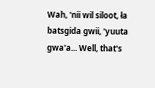Wah, 'nii wil siloot, ła batsgida gwii, 'yuuta gwa'a... Well, that's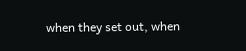when they set out, when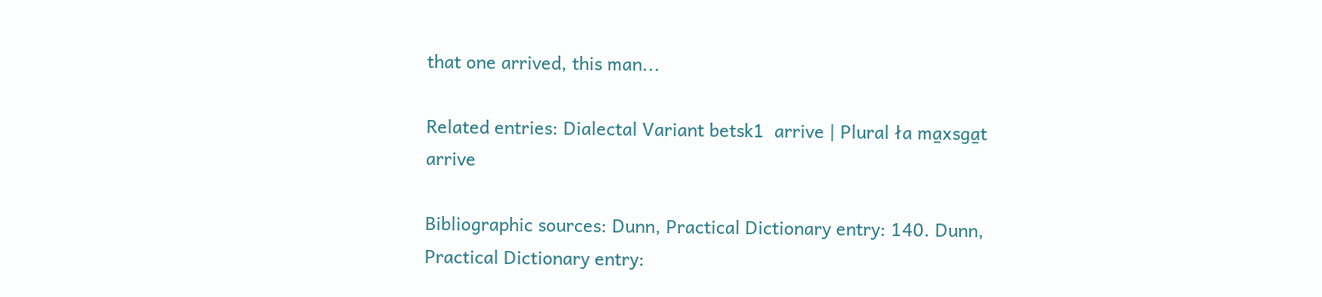that one arrived, this man...

Related entries: Dialectal Variant betsk1  arrive | Plural ła ma̱xsga̱t  arrive

Bibliographic sources: Dunn, Practical Dictionary entry: 140. Dunn, Practical Dictionary entry: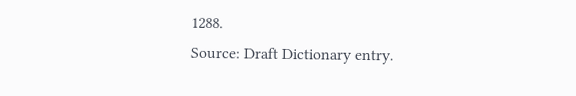1288.
Source: Draft Dictionary entry.